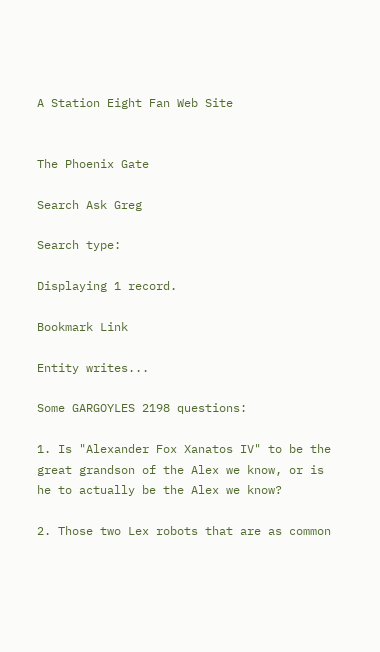A Station Eight Fan Web Site


The Phoenix Gate

Search Ask Greg

Search type:

Displaying 1 record.

Bookmark Link

Entity writes...

Some GARGOYLES 2198 questions:

1. Is "Alexander Fox Xanatos IV" to be the great grandson of the Alex we know, or is he to actually be the Alex we know?

2. Those two Lex robots that are as common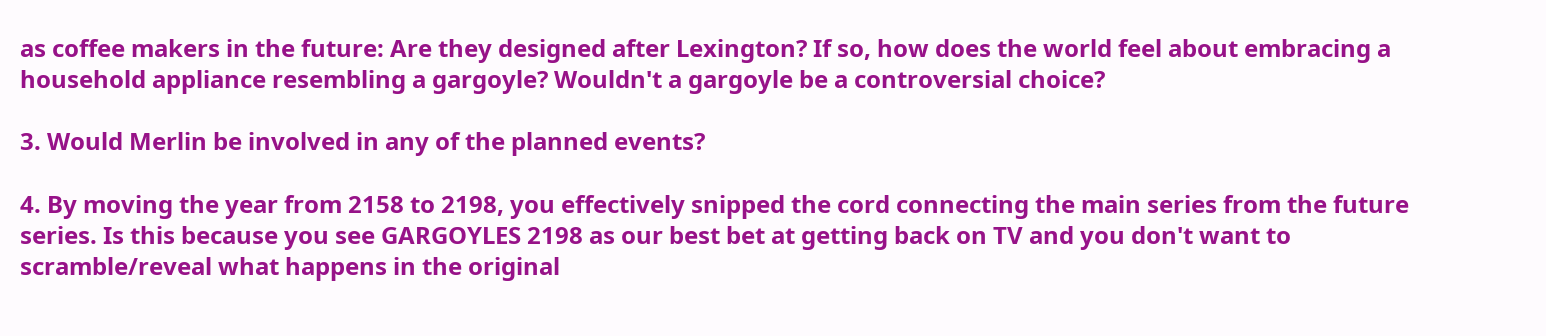as coffee makers in the future: Are they designed after Lexington? If so, how does the world feel about embracing a household appliance resembling a gargoyle? Wouldn't a gargoyle be a controversial choice?

3. Would Merlin be involved in any of the planned events?

4. By moving the year from 2158 to 2198, you effectively snipped the cord connecting the main series from the future series. Is this because you see GARGOYLES 2198 as our best bet at getting back on TV and you don't want to scramble/reveal what happens in the original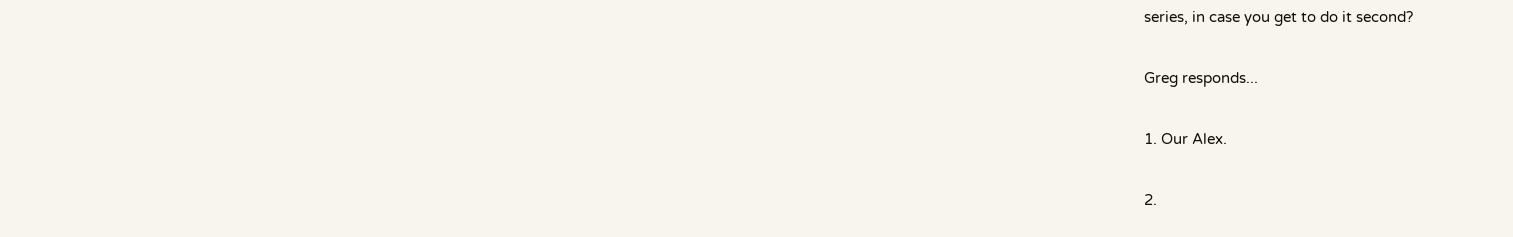series, in case you get to do it second?

Greg responds...

1. Our Alex.

2.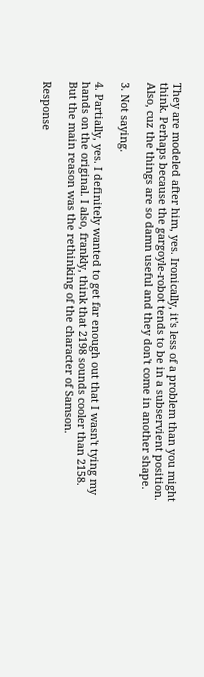They are modeled after him, yes. Ironically, it's less of a problem than you might think. Perhaps because the gargoyle-robot tends to be in a subservient position. Also, cuz the things are so damn useful and they don't come in another shape.

3. Not saying.

4. Partially, yes. I definitely wanted to get far enough out that I wasn't tying my hands on the original. I also, frankly, think that 2198 sounds cooler than 2158. But the main reason was the rethinking of the character of Samson.

Response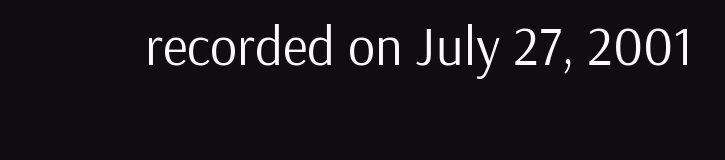recorded on July 27, 2001